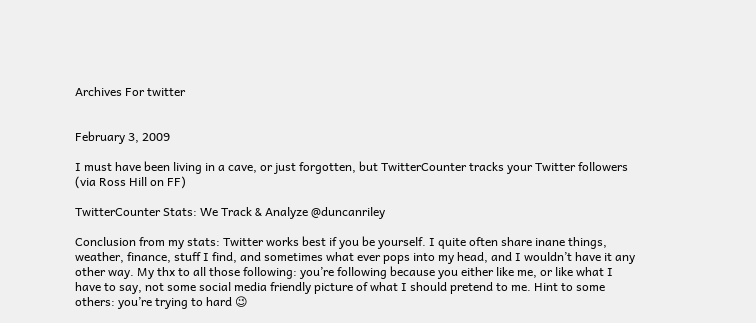Archives For twitter


February 3, 2009

I must have been living in a cave, or just forgotten, but TwitterCounter tracks your Twitter followers (via Ross Hill on FF)

TwitterCounter Stats: We Track & Analyze @duncanriley

Conclusion from my stats: Twitter works best if you be yourself. I quite often share inane things, weather, finance, stuff I find, and sometimes what ever pops into my head, and I wouldn’t have it any other way. My thx to all those following: you’re following because you either like me, or like what I have to say, not some social media friendly picture of what I should pretend to me. Hint to some others: you’re trying to hard 😉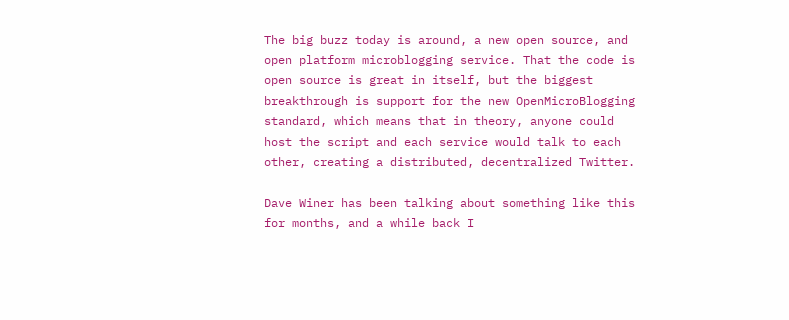The big buzz today is around, a new open source, and open platform microblogging service. That the code is open source is great in itself, but the biggest breakthrough is support for the new OpenMicroBlogging standard, which means that in theory, anyone could host the script and each service would talk to each other, creating a distributed, decentralized Twitter.

Dave Winer has been talking about something like this for months, and a while back I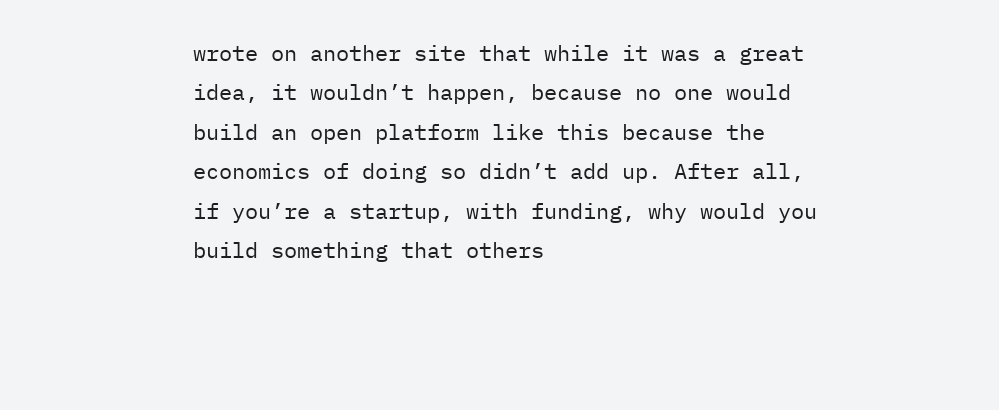wrote on another site that while it was a great idea, it wouldn’t happen, because no one would build an open platform like this because the economics of doing so didn’t add up. After all, if you’re a startup, with funding, why would you build something that others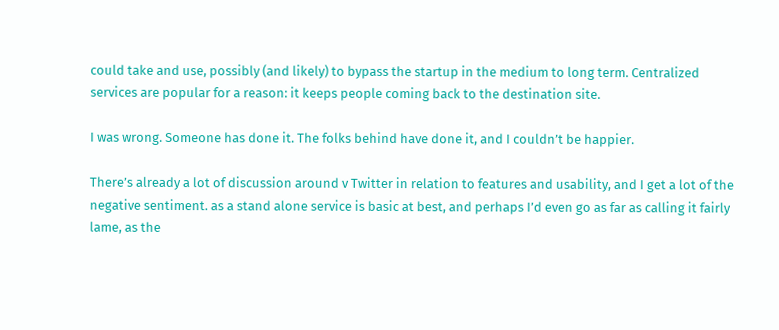could take and use, possibly (and likely) to bypass the startup in the medium to long term. Centralized services are popular for a reason: it keeps people coming back to the destination site.

I was wrong. Someone has done it. The folks behind have done it, and I couldn’t be happier.

There’s already a lot of discussion around v Twitter in relation to features and usability, and I get a lot of the negative sentiment. as a stand alone service is basic at best, and perhaps I’d even go as far as calling it fairly lame, as the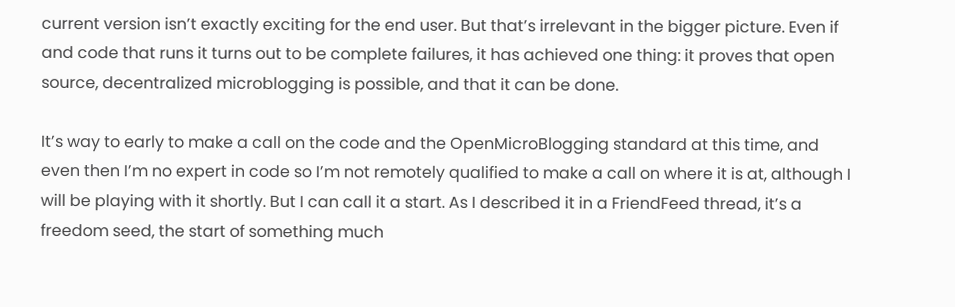current version isn’t exactly exciting for the end user. But that’s irrelevant in the bigger picture. Even if and code that runs it turns out to be complete failures, it has achieved one thing: it proves that open source, decentralized microblogging is possible, and that it can be done.

It’s way to early to make a call on the code and the OpenMicroBlogging standard at this time, and even then I’m no expert in code so I’m not remotely qualified to make a call on where it is at, although I will be playing with it shortly. But I can call it a start. As I described it in a FriendFeed thread, it’s a freedom seed, the start of something much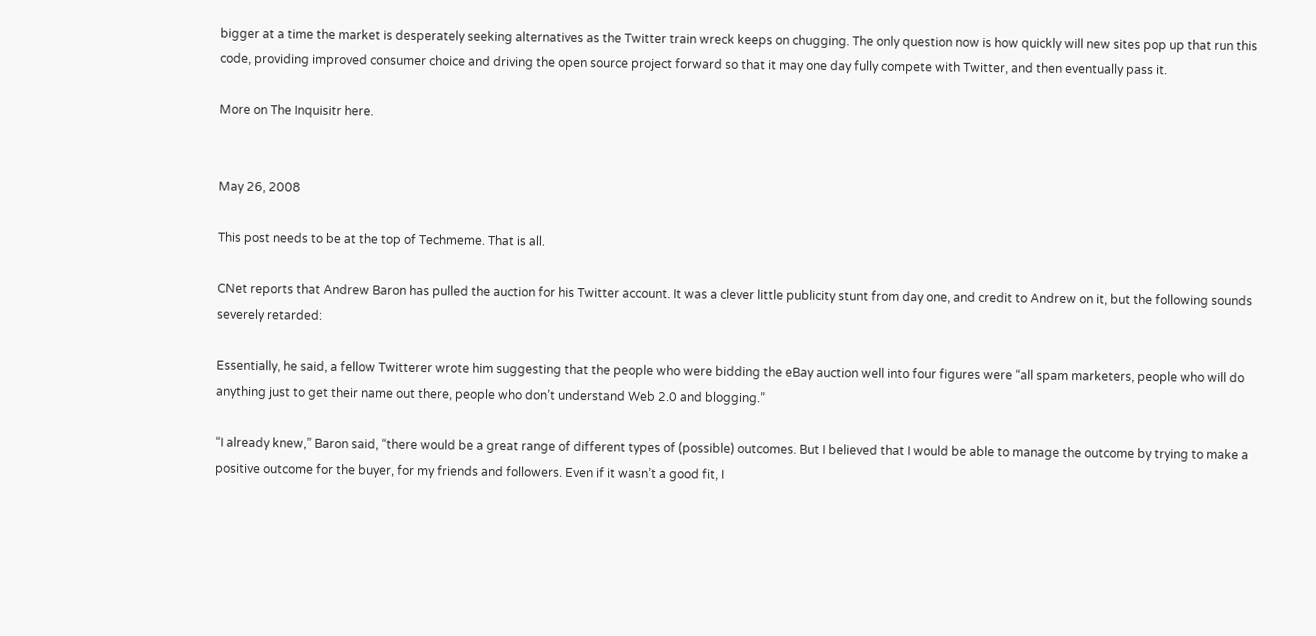bigger at a time the market is desperately seeking alternatives as the Twitter train wreck keeps on chugging. The only question now is how quickly will new sites pop up that run this code, providing improved consumer choice and driving the open source project forward so that it may one day fully compete with Twitter, and then eventually pass it.

More on The Inquisitr here.


May 26, 2008

This post needs to be at the top of Techmeme. That is all.

CNet reports that Andrew Baron has pulled the auction for his Twitter account. It was a clever little publicity stunt from day one, and credit to Andrew on it, but the following sounds severely retarded:

Essentially, he said, a fellow Twitterer wrote him suggesting that the people who were bidding the eBay auction well into four figures were “all spam marketers, people who will do anything just to get their name out there, people who don’t understand Web 2.0 and blogging.”

“I already knew,” Baron said, “there would be a great range of different types of (possible) outcomes. But I believed that I would be able to manage the outcome by trying to make a positive outcome for the buyer, for my friends and followers. Even if it wasn’t a good fit, I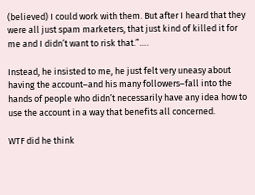(believed) I could work with them. But after I heard that they were all just spam marketers, that just kind of killed it for me and I didn’t want to risk that.”….

Instead, he insisted to me, he just felt very uneasy about having the account–and his many followers–fall into the hands of people who didn’t necessarily have any idea how to use the account in a way that benefits all concerned.

WTF did he think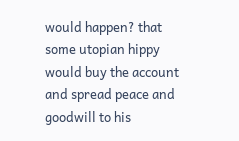would happen? that some utopian hippy would buy the account and spread peace and goodwill to his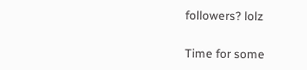followers? lolz

Time for some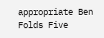appropriate Ben Folds Five